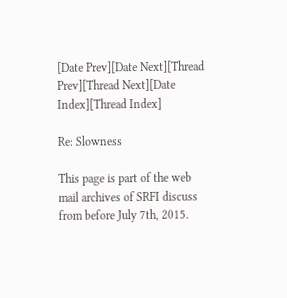[Date Prev][Date Next][Thread Prev][Thread Next][Date Index][Thread Index]

Re: Slowness

This page is part of the web mail archives of SRFI discuss from before July 7th, 2015.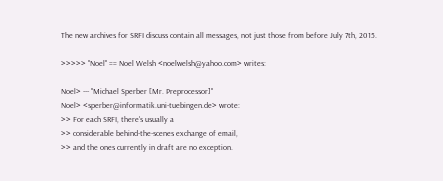The new archives for SRFI discuss contain all messages, not just those from before July 7th, 2015.

>>>>> "Noel" == Noel Welsh <noelwelsh@yahoo.com> writes:

Noel> --- "Michael Sperber [Mr. Preprocessor]"
Noel> <sperber@informatik.uni-tuebingen.de> wrote:
>> For each SRFI, there's usually a
>> considerable behind-the-scenes exchange of email,
>> and the ones currently in draft are no exception.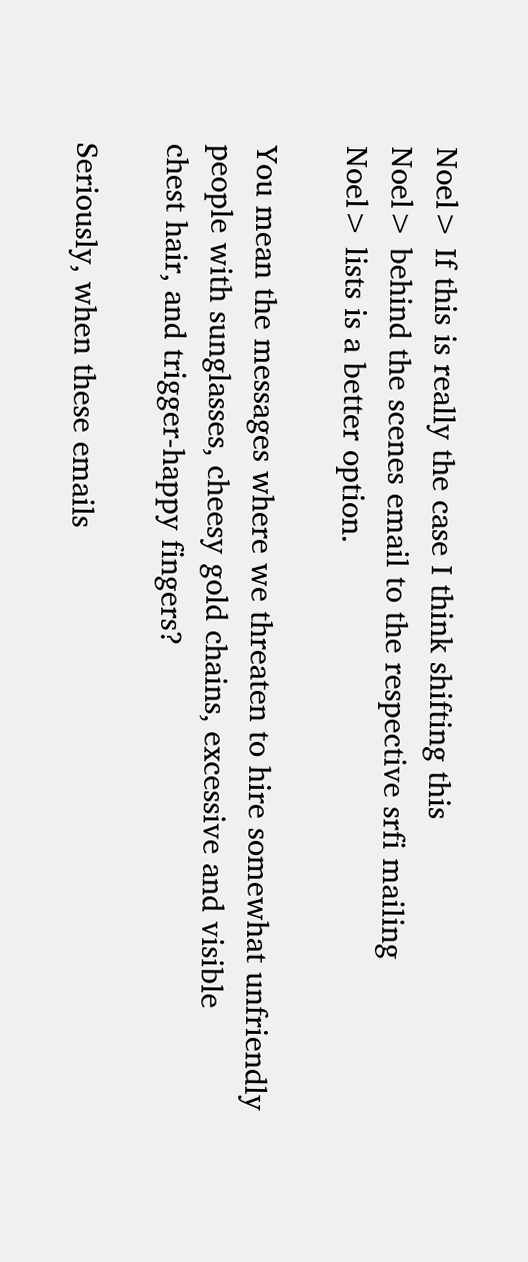Noel> If this is really the case I think shifting this
Noel> behind the scenes email to the respective srfi mailing
Noel> lists is a better option.

You mean the messages where we threaten to hire somewhat unfriendly
people with sunglasses, cheesy gold chains, excessive and visible
chest hair, and trigger-happy fingers?

Seriously, when these emails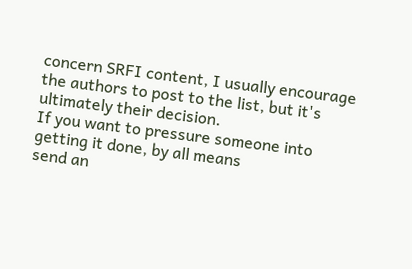concern SRFI content, I usually encourage
the authors to post to the list, but it's ultimately their decision.
If you want to pressure someone into getting it done, by all means
send an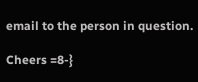email to the person in question.

Cheers =8-}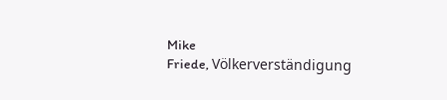Mike
Friede, Völkerverständigung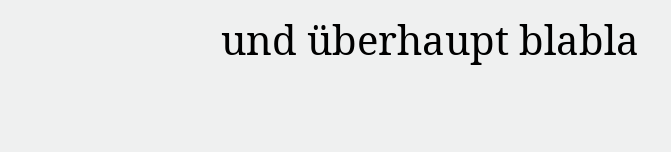und überhaupt blabla